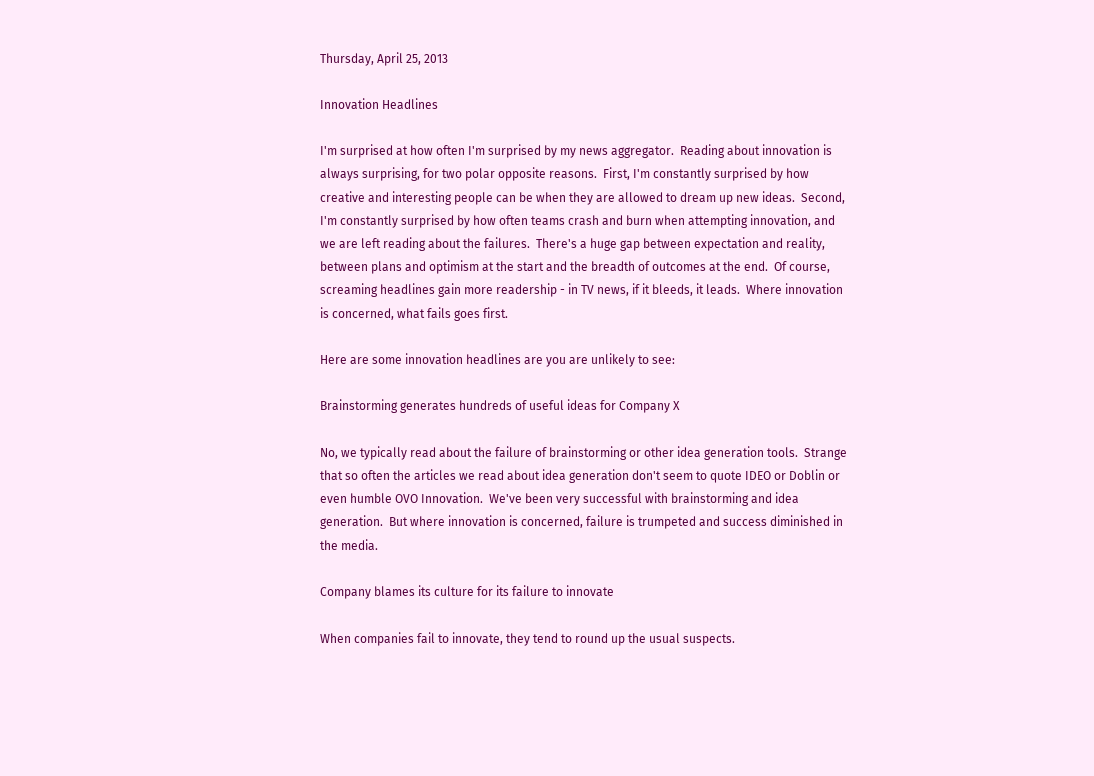Thursday, April 25, 2013

Innovation Headlines

I'm surprised at how often I'm surprised by my news aggregator.  Reading about innovation is always surprising, for two polar opposite reasons.  First, I'm constantly surprised by how creative and interesting people can be when they are allowed to dream up new ideas.  Second, I'm constantly surprised by how often teams crash and burn when attempting innovation, and we are left reading about the failures.  There's a huge gap between expectation and reality, between plans and optimism at the start and the breadth of outcomes at the end.  Of course, screaming headlines gain more readership - in TV news, if it bleeds, it leads.  Where innovation is concerned, what fails goes first.

Here are some innovation headlines are you are unlikely to see:

Brainstorming generates hundreds of useful ideas for Company X

No, we typically read about the failure of brainstorming or other idea generation tools.  Strange that so often the articles we read about idea generation don't seem to quote IDEO or Doblin or even humble OVO Innovation.  We've been very successful with brainstorming and idea generation.  But where innovation is concerned, failure is trumpeted and success diminished in the media.

Company blames its culture for its failure to innovate

When companies fail to innovate, they tend to round up the usual suspects.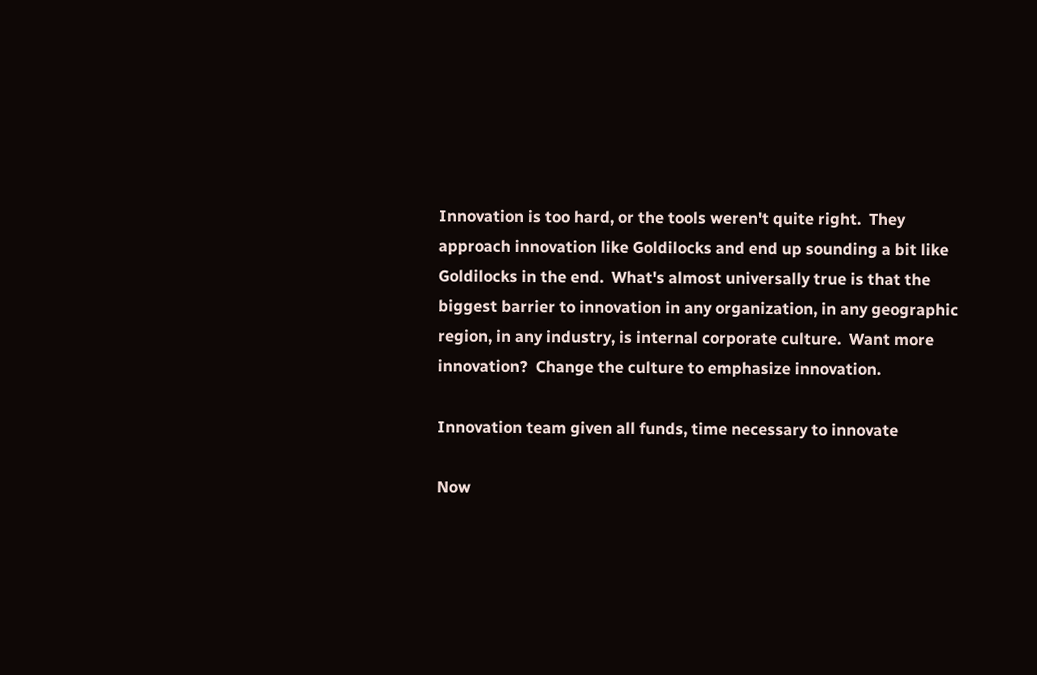Innovation is too hard, or the tools weren't quite right.  They approach innovation like Goldilocks and end up sounding a bit like Goldilocks in the end.  What's almost universally true is that the biggest barrier to innovation in any organization, in any geographic region, in any industry, is internal corporate culture.  Want more innovation?  Change the culture to emphasize innovation.

Innovation team given all funds, time necessary to innovate

Now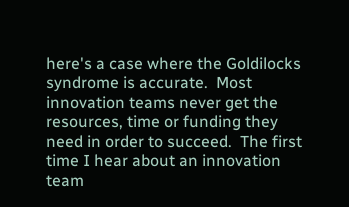here's a case where the Goldilocks syndrome is accurate.  Most innovation teams never get the resources, time or funding they need in order to succeed.  The first time I hear about an innovation team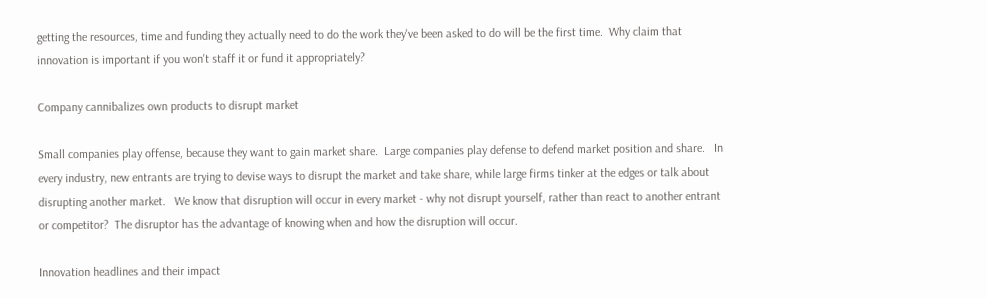getting the resources, time and funding they actually need to do the work they've been asked to do will be the first time.  Why claim that innovation is important if you won't staff it or fund it appropriately?

Company cannibalizes own products to disrupt market

Small companies play offense, because they want to gain market share.  Large companies play defense to defend market position and share.   In every industry, new entrants are trying to devise ways to disrupt the market and take share, while large firms tinker at the edges or talk about disrupting another market.   We know that disruption will occur in every market - why not disrupt yourself, rather than react to another entrant or competitor?  The disruptor has the advantage of knowing when and how the disruption will occur.

Innovation headlines and their impact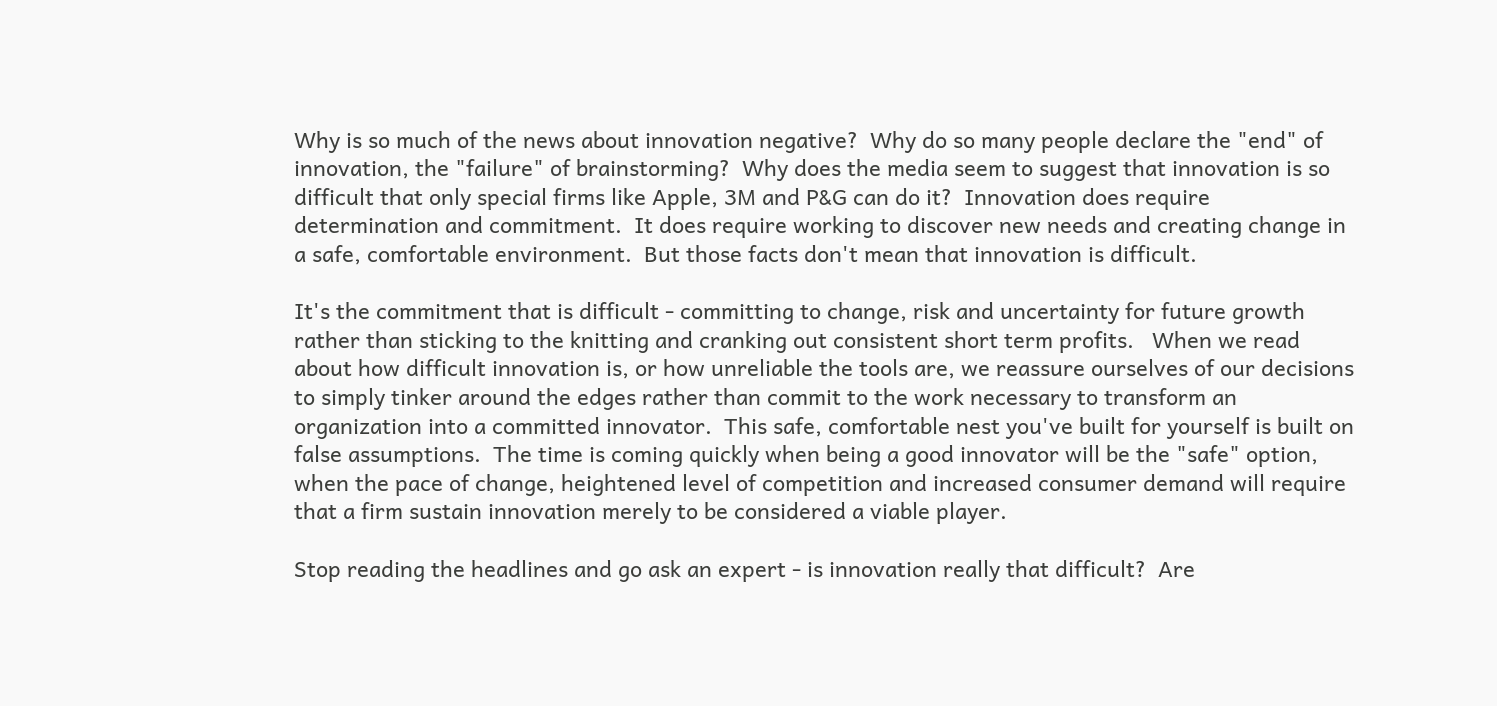Why is so much of the news about innovation negative?  Why do so many people declare the "end" of innovation, the "failure" of brainstorming?  Why does the media seem to suggest that innovation is so difficult that only special firms like Apple, 3M and P&G can do it?  Innovation does require determination and commitment.  It does require working to discover new needs and creating change in a safe, comfortable environment.  But those facts don't mean that innovation is difficult.

It's the commitment that is difficult - committing to change, risk and uncertainty for future growth rather than sticking to the knitting and cranking out consistent short term profits.   When we read about how difficult innovation is, or how unreliable the tools are, we reassure ourselves of our decisions to simply tinker around the edges rather than commit to the work necessary to transform an organization into a committed innovator.  This safe, comfortable nest you've built for yourself is built on false assumptions.  The time is coming quickly when being a good innovator will be the "safe" option, when the pace of change, heightened level of competition and increased consumer demand will require that a firm sustain innovation merely to be considered a viable player.

Stop reading the headlines and go ask an expert - is innovation really that difficult?  Are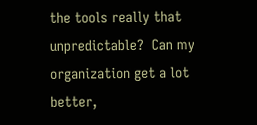the tools really that unpredictable?  Can my organization get a lot better,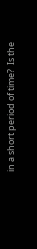in a short period of time?  Is the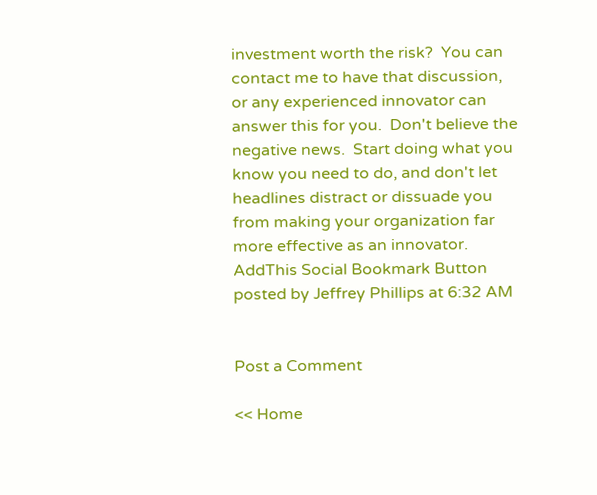investment worth the risk?  You can contact me to have that discussion, or any experienced innovator can answer this for you.  Don't believe the negative news.  Start doing what you know you need to do, and don't let headlines distract or dissuade you from making your organization far more effective as an innovator.
AddThis Social Bookmark Button
posted by Jeffrey Phillips at 6:32 AM


Post a Comment

<< Home